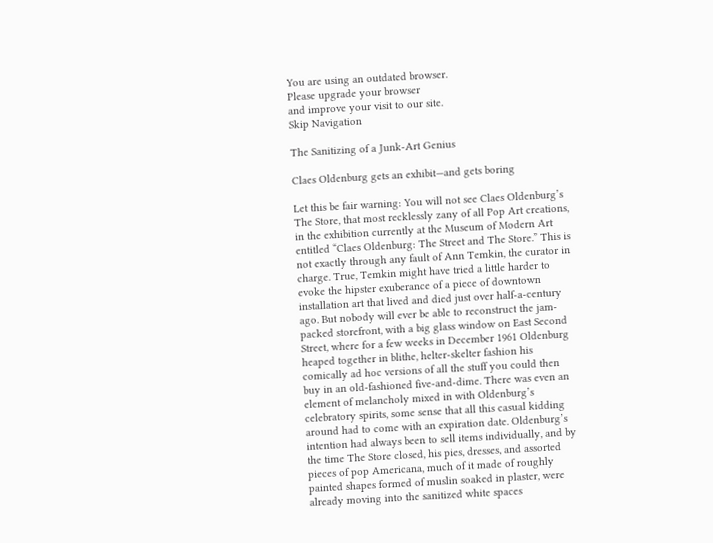You are using an outdated browser.
Please upgrade your browser
and improve your visit to our site.
Skip Navigation

The Sanitizing of a Junk-Art Genius

Claes Oldenburg gets an exhibit—and gets boring

Let this be fair warning: You will not see Claes Oldenburg’s The Store, that most recklessly zany of all Pop Art creations, in the exhibition currently at the Museum of Modern Art entitled “Claes Oldenburg: The Street and The Store.” This is not exactly through any fault of Ann Temkin, the curator in charge. True, Temkin might have tried a little harder to evoke the hipster exuberance of a piece of downtown installation art that lived and died just over half-a-century ago. But nobody will ever be able to reconstruct the jam-packed storefront, with a big glass window on East Second Street, where for a few weeks in December 1961 Oldenburg heaped together in blithe, helter-skelter fashion his comically ad hoc versions of all the stuff you could then buy in an old-fashioned five-and-dime. There was even an element of melancholy mixed in with Oldenburg’s celebratory spirits, some sense that all this casual kidding around had to come with an expiration date. Oldenburg’s intention had always been to sell items individually, and by the time The Store closed, his pies, dresses, and assorted pieces of pop Americana, much of it made of roughly painted shapes formed of muslin soaked in plaster, were already moving into the sanitized white spaces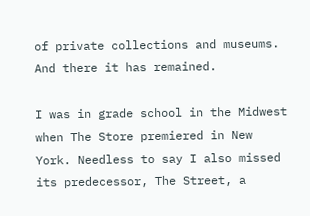of private collections and museums. And there it has remained.

I was in grade school in the Midwest when The Store premiered in New York. Needless to say I also missed its predecessor, The Street, a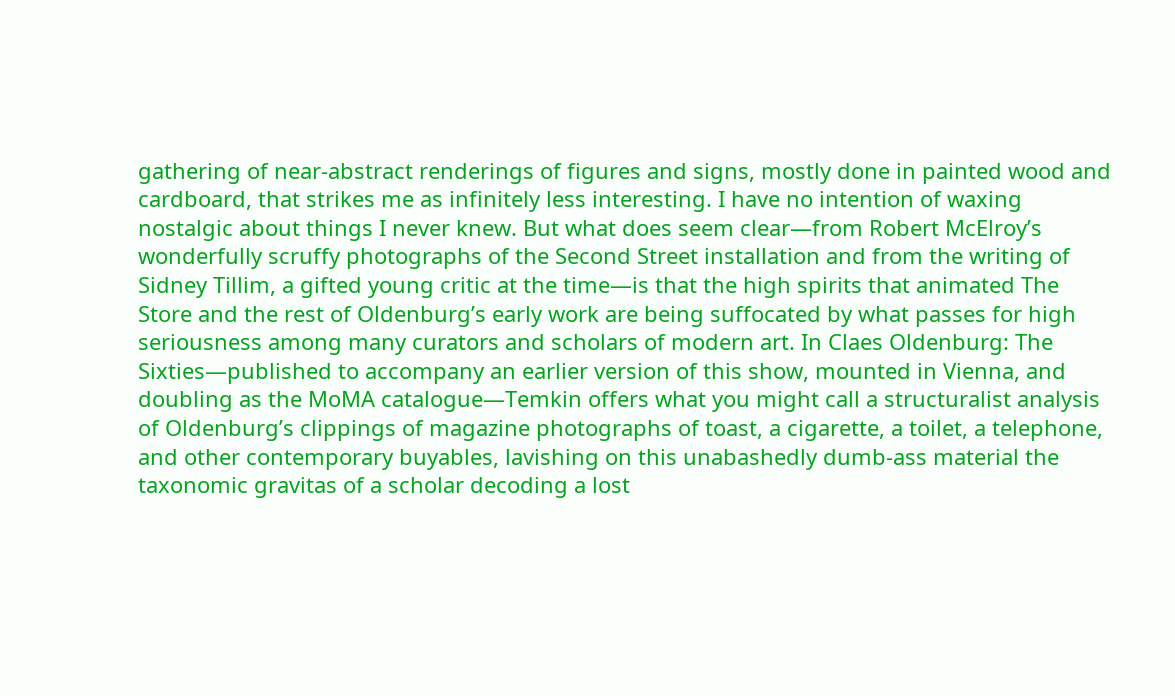gathering of near-abstract renderings of figures and signs, mostly done in painted wood and cardboard, that strikes me as infinitely less interesting. I have no intention of waxing nostalgic about things I never knew. But what does seem clear—from Robert McElroy’s wonderfully scruffy photographs of the Second Street installation and from the writing of Sidney Tillim, a gifted young critic at the time—is that the high spirits that animated The Store and the rest of Oldenburg’s early work are being suffocated by what passes for high seriousness among many curators and scholars of modern art. In Claes Oldenburg: The Sixties—published to accompany an earlier version of this show, mounted in Vienna, and doubling as the MoMA catalogue—Temkin offers what you might call a structuralist analysis of Oldenburg’s clippings of magazine photographs of toast, a cigarette, a toilet, a telephone, and other contemporary buyables, lavishing on this unabashedly dumb-ass material the taxonomic gravitas of a scholar decoding a lost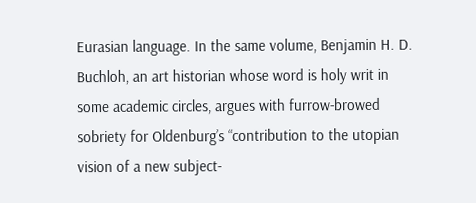Eurasian language. In the same volume, Benjamin H. D. Buchloh, an art historian whose word is holy writ in some academic circles, argues with furrow-browed sobriety for Oldenburg’s “contribution to the utopian vision of a new subject-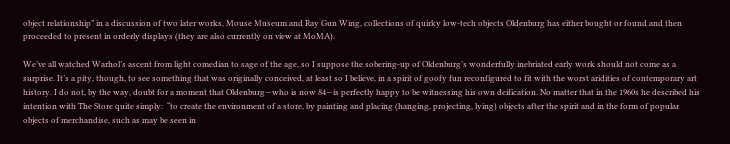object relationship” in a discussion of two later works, Mouse Museum and Ray Gun Wing, collections of quirky low-tech objects Oldenburg has either bought or found and then proceeded to present in orderly displays (they are also currently on view at MoMA).

We’ve all watched Warhol’s ascent from light comedian to sage of the age, so I suppose the sobering-up of Oldenburg’s wonderfully inebriated early work should not come as a surprise. It’s a pity, though, to see something that was originally conceived, at least so I believe, in a spirit of goofy fun reconfigured to fit with the worst aridities of contemporary art history. I do not, by the way, doubt for a moment that Oldenburg—who is now 84—is perfectly happy to be witnessing his own deification. No matter that in the 1960s he described his intention with The Store quite simply:  “to create the environment of a store, by painting and placing (hanging, projecting, lying) objects after the spirit and in the form of popular objects of merchandise, such as may be seen in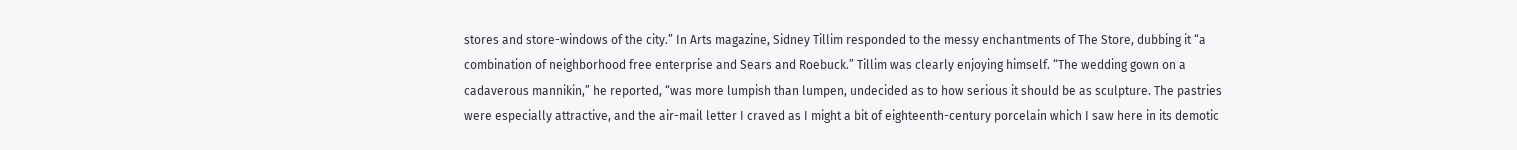stores and store-windows of the city.” In Arts magazine, Sidney Tillim responded to the messy enchantments of The Store, dubbing it “a combination of neighborhood free enterprise and Sears and Roebuck.” Tillim was clearly enjoying himself. “The wedding gown on a cadaverous mannikin,” he reported, “was more lumpish than lumpen, undecided as to how serious it should be as sculpture. The pastries were especially attractive, and the air-mail letter I craved as I might a bit of eighteenth-century porcelain which I saw here in its demotic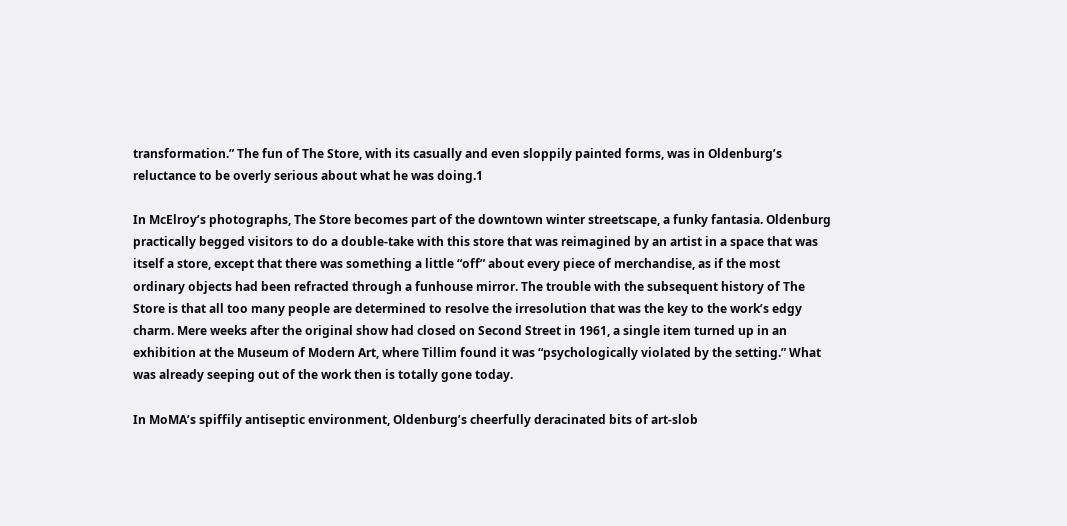transformation.” The fun of The Store, with its casually and even sloppily painted forms, was in Oldenburg’s reluctance to be overly serious about what he was doing.1

In McElroy’s photographs, The Store becomes part of the downtown winter streetscape, a funky fantasia. Oldenburg practically begged visitors to do a double-take with this store that was reimagined by an artist in a space that was itself a store, except that there was something a little “off” about every piece of merchandise, as if the most ordinary objects had been refracted through a funhouse mirror. The trouble with the subsequent history of The Store is that all too many people are determined to resolve the irresolution that was the key to the work’s edgy charm. Mere weeks after the original show had closed on Second Street in 1961, a single item turned up in an exhibition at the Museum of Modern Art, where Tillim found it was “psychologically violated by the setting.” What was already seeping out of the work then is totally gone today.

In MoMA’s spiffily antiseptic environment, Oldenburg’s cheerfully deracinated bits of art-slob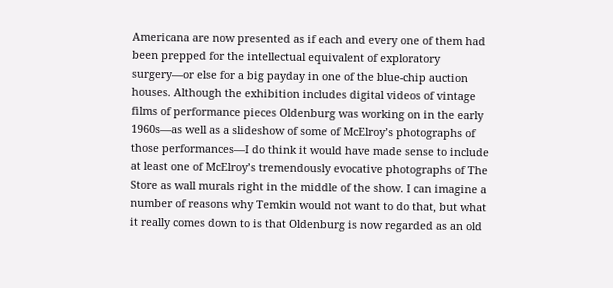Americana are now presented as if each and every one of them had been prepped for the intellectual equivalent of exploratory surgery—or else for a big payday in one of the blue-chip auction houses. Although the exhibition includes digital videos of vintage films of performance pieces Oldenburg was working on in the early 1960s—as well as a slideshow of some of McElroy’s photographs of those performances—I do think it would have made sense to include at least one of McElroy’s tremendously evocative photographs of The Store as wall murals right in the middle of the show. I can imagine a number of reasons why Temkin would not want to do that, but what it really comes down to is that Oldenburg is now regarded as an old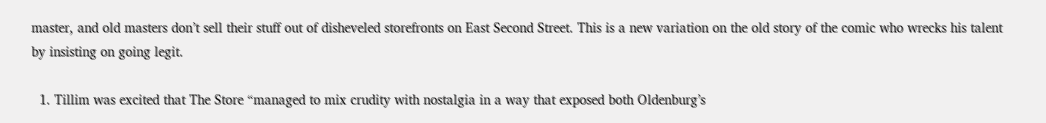master, and old masters don’t sell their stuff out of disheveled storefronts on East Second Street. This is a new variation on the old story of the comic who wrecks his talent by insisting on going legit.

  1. Tillim was excited that The Store “managed to mix crudity with nostalgia in a way that exposed both Oldenburg’s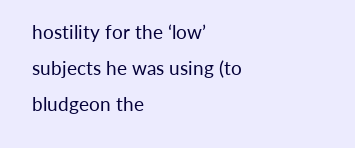hostility for the ‘low’ subjects he was using (to bludgeon the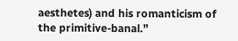aesthetes) and his romanticism of the primitive-banal.”